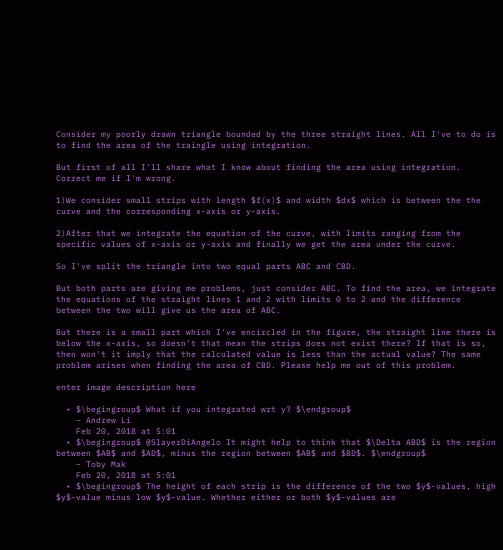Consider my poorly drawn triangle bounded by the three straight lines. All I've to do is to find the area of the traingle using integration.

But first of all I'll share what I know about finding the area using integration. Correct me if I'm wrong.

1)We consider small strips with length $f(x)$ and width $dx$ which is between the the curve and the corresponding x-axis or y-axis.

2)After that we integrate the equation of the curve, with limits ranging from the specific values of x-axis or y-axis and finally we get the area under the curve.

So I've split the triangle into two equal parts ABC and CBD.

But both parts are giving me problems, just consider ABC. To find the area, we integrate the equations of the straight lines 1 and 2 with limits 0 to 2 and the difference between the two will give us the area of ABC.

But there is a small part which I've encircled in the figure, the straight line there is below the x-axis, so doesn't that mean the strips does not exist there? If that is so, then won't it imply that the calculated value is less than the actual value? The same problem arises when finding the area of CBD. Please help me out of this problem.

enter image description here

  • $\begingroup$ What if you integrated wrt y? $\endgroup$
    – Andrew Li
    Feb 20, 2018 at 5:01
  • $\begingroup$ @SlayerDiAngelo It might help to think that $\Delta ABD$ is the region between $AB$ and $AD$, minus the region between $AB$ and $BD$. $\endgroup$
    – Toby Mak
    Feb 20, 2018 at 5:01
  • $\begingroup$ The height of each strip is the difference of the two $y$-values, high $y$-value minus low $y$-value. Whether either or both $y$-values are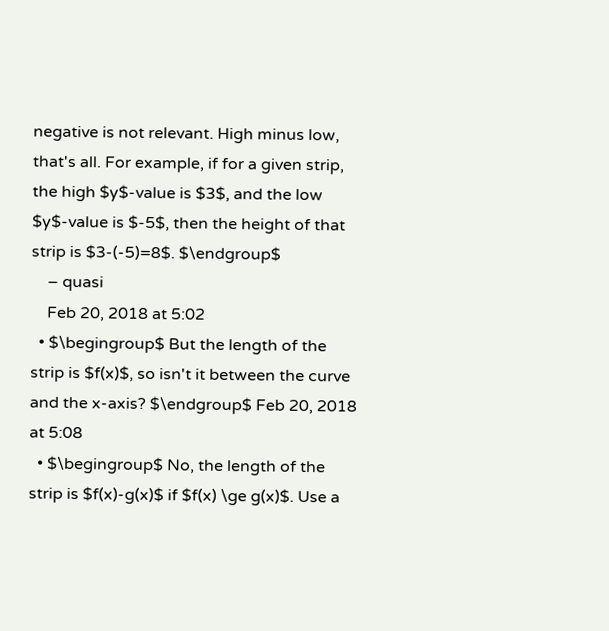negative is not relevant. High minus low, that's all. For example, if for a given strip, the high $y$-value is $3$, and the low $y$-value is $-5$, then the height of that strip is $3-(-5)=8$. $\endgroup$
    – quasi
    Feb 20, 2018 at 5:02
  • $\begingroup$ But the length of the strip is $f(x)$, so isn't it between the curve and the x-axis? $\endgroup$ Feb 20, 2018 at 5:08
  • $\begingroup$ No, the length of the strip is $f(x)-g(x)$ if $f(x) \ge g(x)$. Use a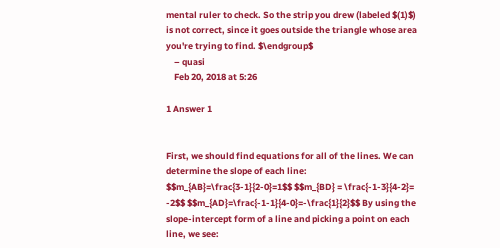mental ruler to check. So the strip you drew (labeled $(1)$) is not correct, since it goes outside the triangle whose area you're trying to find. $\endgroup$
    – quasi
    Feb 20, 2018 at 5:26

1 Answer 1


First, we should find equations for all of the lines. We can determine the slope of each line: $$m_{AB}=\frac{3-1}{2-0}=1$$ $$m_{BD} = \frac{-1-3}{4-2}= -2$$ $$m_{AD}=\frac{-1-1}{4-0}=-\frac{1}{2}$$ By using the slope-intercept form of a line and picking a point on each line, we see: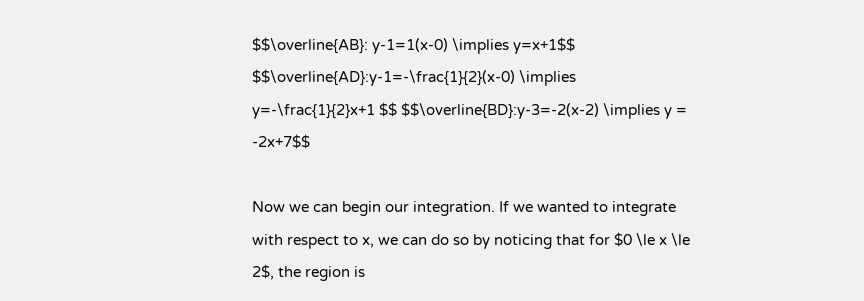$$\overline{AB}: y-1=1(x-0) \implies y=x+1$$ $$\overline{AD}:y-1=-\frac{1}{2}(x-0) \implies y=-\frac{1}{2}x+1 $$ $$\overline{BD}:y-3=-2(x-2) \implies y = -2x+7$$

Now we can begin our integration. If we wanted to integrate with respect to x, we can do so by noticing that for $0 \le x \le 2$, the region is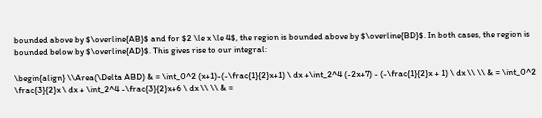bounded above by $\overline{AB}$ and for $2 \le x \le 4$, the region is bounded above by $\overline{BD}$. In both cases, the region is bounded below by $\overline{AD}$. This gives rise to our integral:

\begin{align} \\Area(\Delta ABD) & = \int_0^2 (x+1)-(-\frac{1}{2}x+1) \ dx +\int_2^4 (-2x+7) - (-\frac{1}{2}x + 1) \ dx \\ \\ & = \int_0^2 \frac{3}{2}x \ dx + \int_2^4 -\frac{3}{2}x+6 \ dx \\ \\ & =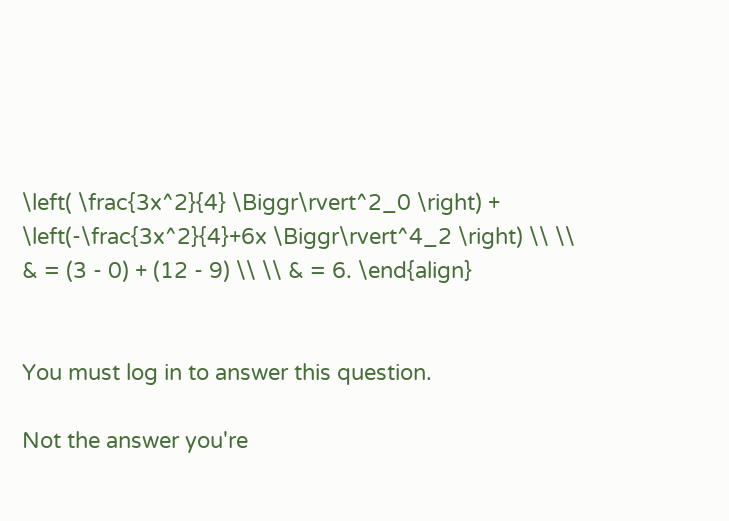\left( \frac{3x^2}{4} \Biggr\rvert^2_0 \right) + \left(-\frac{3x^2}{4}+6x \Biggr\rvert^4_2 \right) \\ \\ & = (3 - 0) + (12 - 9) \\ \\ & = 6. \end{align}


You must log in to answer this question.

Not the answer you're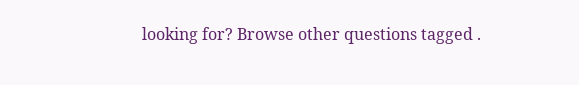looking for? Browse other questions tagged .